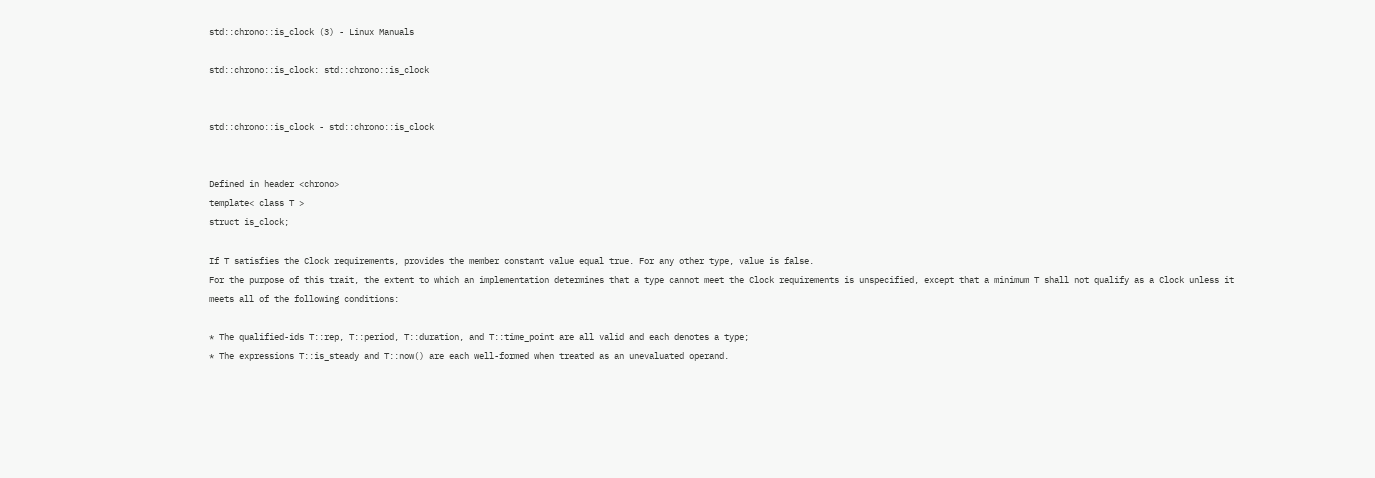std::chrono::is_clock (3) - Linux Manuals

std::chrono::is_clock: std::chrono::is_clock


std::chrono::is_clock - std::chrono::is_clock


Defined in header <chrono>
template< class T >
struct is_clock;

If T satisfies the Clock requirements, provides the member constant value equal true. For any other type, value is false.
For the purpose of this trait, the extent to which an implementation determines that a type cannot meet the Clock requirements is unspecified, except that a minimum T shall not qualify as a Clock unless it meets all of the following conditions:

* The qualified-ids T::rep, T::period, T::duration, and T::time_point are all valid and each denotes a type;
* The expressions T::is_steady and T::now() are each well-formed when treated as an unevaluated operand.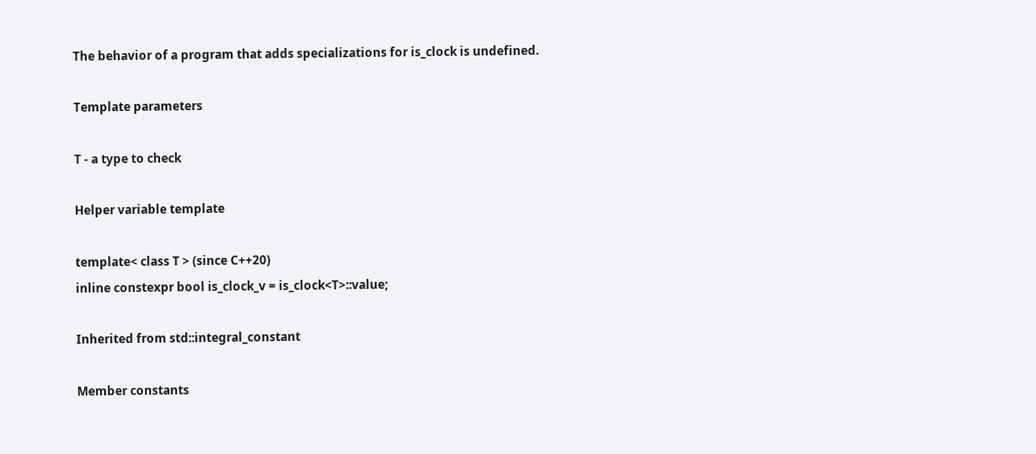The behavior of a program that adds specializations for is_clock is undefined.

Template parameters

T - a type to check

Helper variable template

template< class T > (since C++20)
inline constexpr bool is_clock_v = is_clock<T>::value;

Inherited from std::integral_constant

Member constants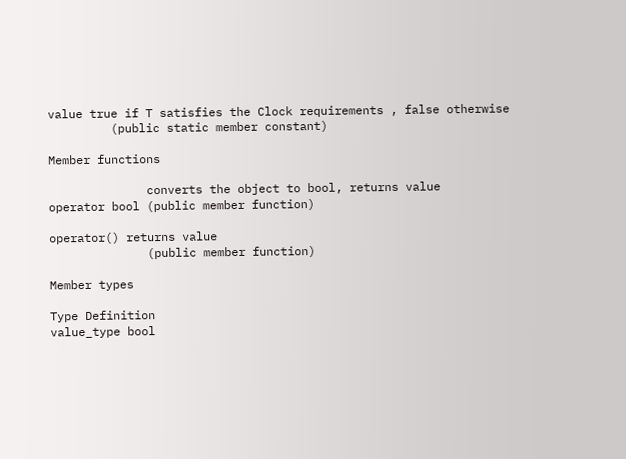value true if T satisfies the Clock requirements , false otherwise
         (public static member constant)

Member functions

              converts the object to bool, returns value
operator bool (public member function)

operator() returns value
              (public member function)

Member types

Type Definition
value_type bool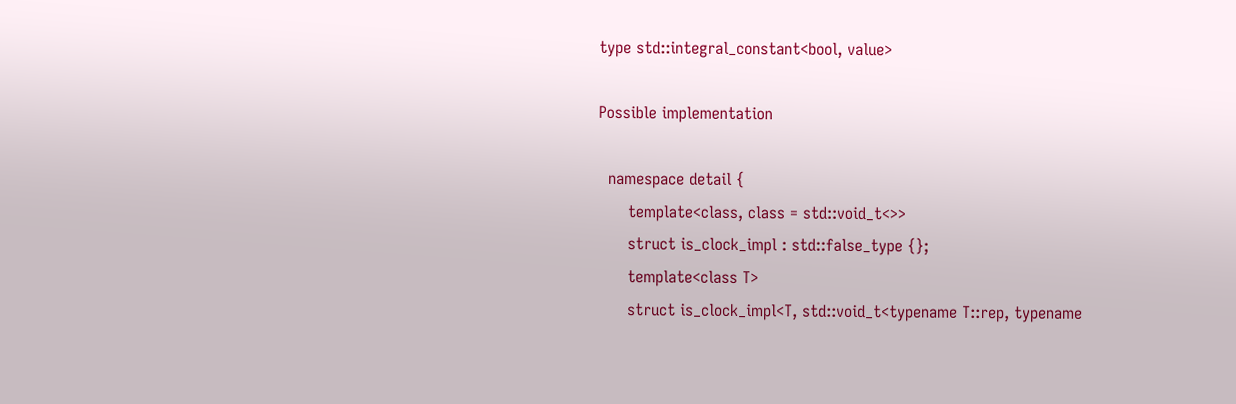type std::integral_constant<bool, value>

Possible implementation

  namespace detail {
      template<class, class = std::void_t<>>
      struct is_clock_impl : std::false_type {};
      template<class T>
      struct is_clock_impl<T, std::void_t<typename T::rep, typename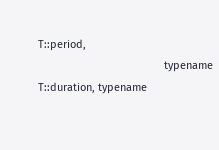T::period,
                                          typename T::duration, typename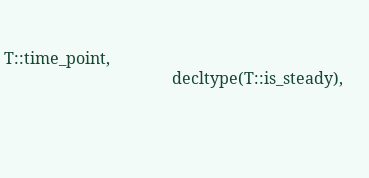T::time_point,
                                          decltype(T::is_steady),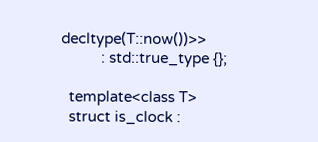decltype(T::now())>>
          : std::true_type {};

  template<class T>
  struct is_clock :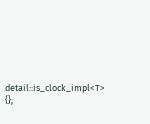detail::is_clock_impl<T> {};